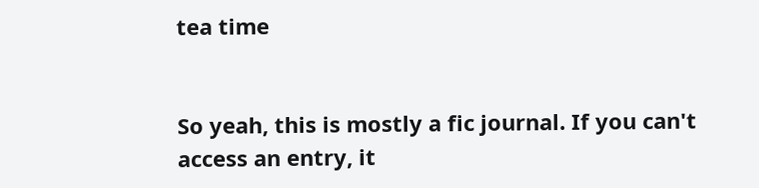tea time


So yeah, this is mostly a fic journal. If you can't access an entry, it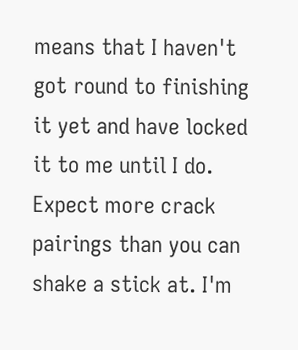means that I haven't got round to finishing it yet and have locked it to me until I do.
Expect more crack pairings than you can shake a stick at. I'm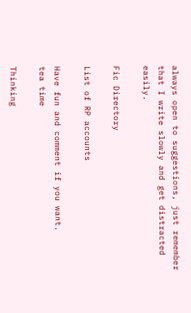always open to suggestions, just remember that I write slowly and get distracted easily.

Fic Directory

List of RP accounts

Have fun and comment if you want.
tea time

Thinking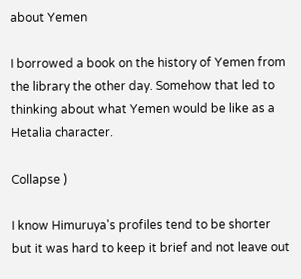about Yemen

I borrowed a book on the history of Yemen from the library the other day. Somehow that led to thinking about what Yemen would be like as a Hetalia character.

Collapse )

I know Himuruya's profiles tend to be shorter but it was hard to keep it brief and not leave out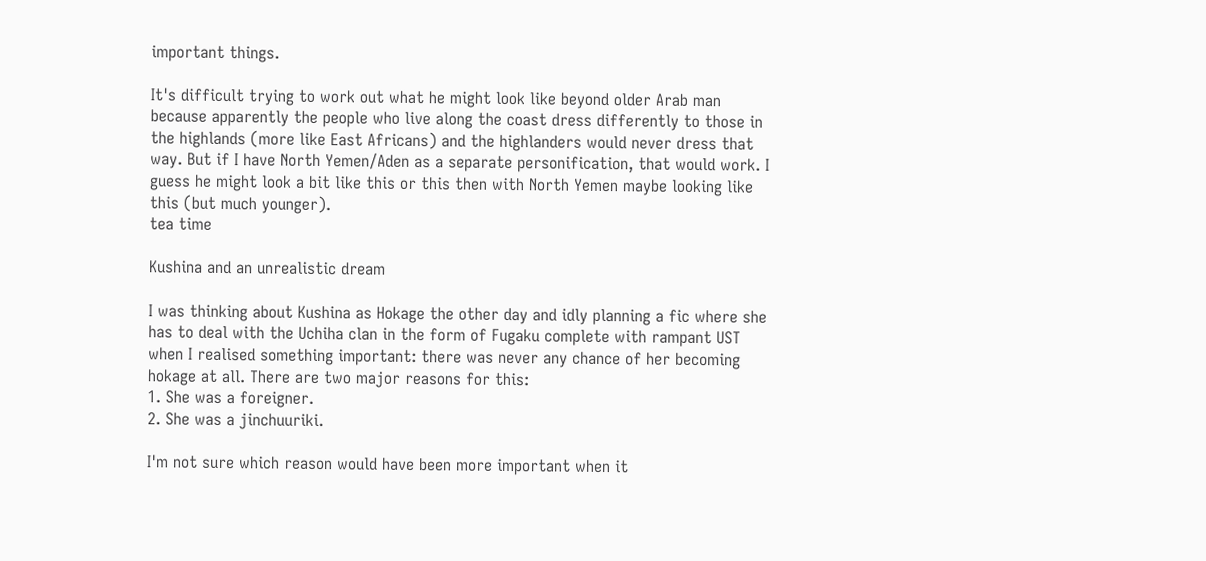important things.

It's difficult trying to work out what he might look like beyond older Arab man because apparently the people who live along the coast dress differently to those in the highlands (more like East Africans) and the highlanders would never dress that way. But if I have North Yemen/Aden as a separate personification, that would work. I guess he might look a bit like this or this then with North Yemen maybe looking like this (but much younger).
tea time

Kushina and an unrealistic dream

I was thinking about Kushina as Hokage the other day and idly planning a fic where she has to deal with the Uchiha clan in the form of Fugaku complete with rampant UST when I realised something important: there was never any chance of her becoming hokage at all. There are two major reasons for this:
1. She was a foreigner.
2. She was a jinchuuriki.

I'm not sure which reason would have been more important when it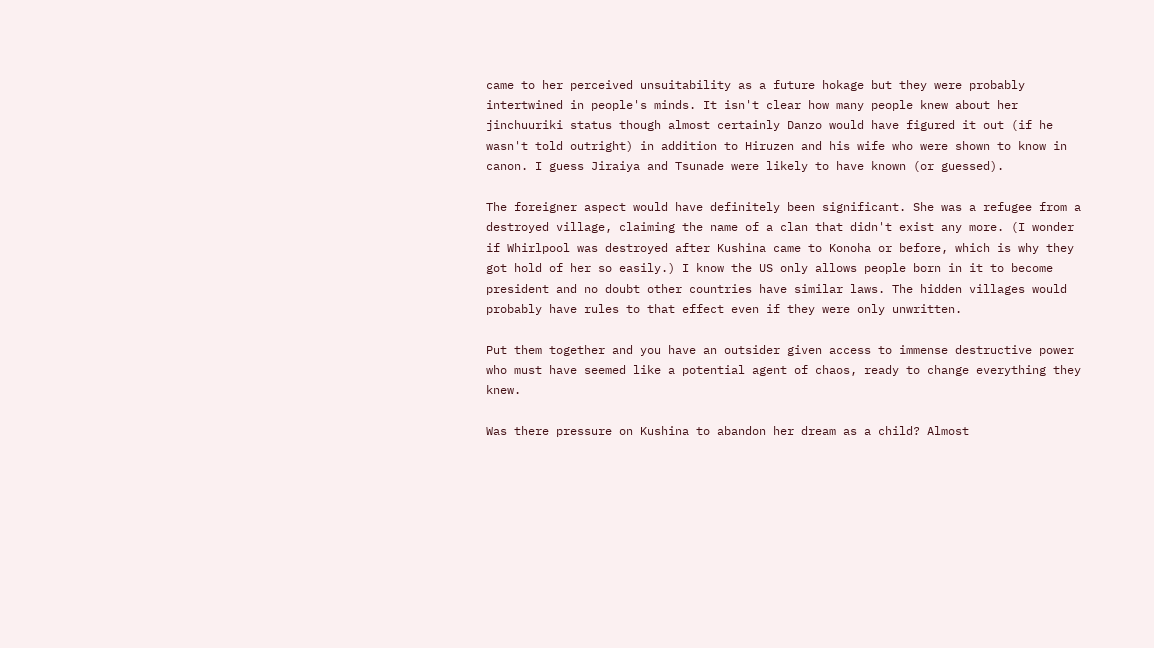came to her perceived unsuitability as a future hokage but they were probably intertwined in people's minds. It isn't clear how many people knew about her jinchuuriki status though almost certainly Danzo would have figured it out (if he wasn't told outright) in addition to Hiruzen and his wife who were shown to know in canon. I guess Jiraiya and Tsunade were likely to have known (or guessed).

The foreigner aspect would have definitely been significant. She was a refugee from a destroyed village, claiming the name of a clan that didn't exist any more. (I wonder if Whirlpool was destroyed after Kushina came to Konoha or before, which is why they got hold of her so easily.) I know the US only allows people born in it to become president and no doubt other countries have similar laws. The hidden villages would probably have rules to that effect even if they were only unwritten.

Put them together and you have an outsider given access to immense destructive power who must have seemed like a potential agent of chaos, ready to change everything they knew.

Was there pressure on Kushina to abandon her dream as a child? Almost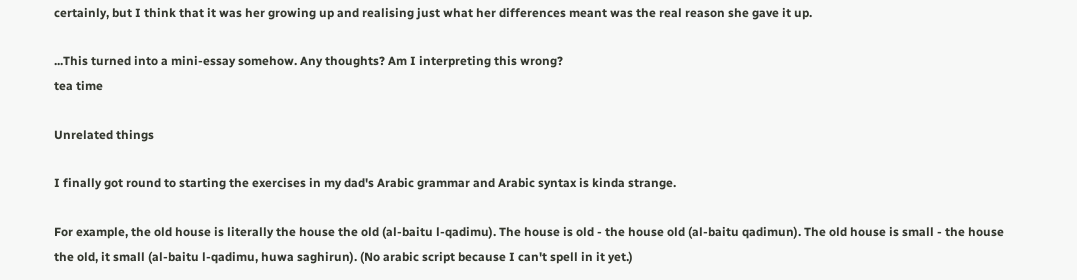certainly, but I think that it was her growing up and realising just what her differences meant was the real reason she gave it up.

...This turned into a mini-essay somehow. Any thoughts? Am I interpreting this wrong?
tea time

Unrelated things

I finally got round to starting the exercises in my dad's Arabic grammar and Arabic syntax is kinda strange.

For example, the old house is literally the house the old (al-baitu l-qadimu). The house is old - the house old (al-baitu qadimun). The old house is small - the house the old, it small (al-baitu l-qadimu, huwa saghirun). (No arabic script because I can't spell in it yet.)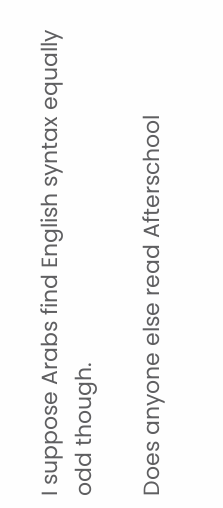I suppose Arabs find English syntax equally odd though.

Does anyone else read Afterschool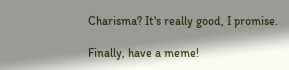Charisma? It's really good, I promise.

Finally, have a meme!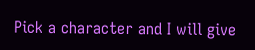Pick a character and I will give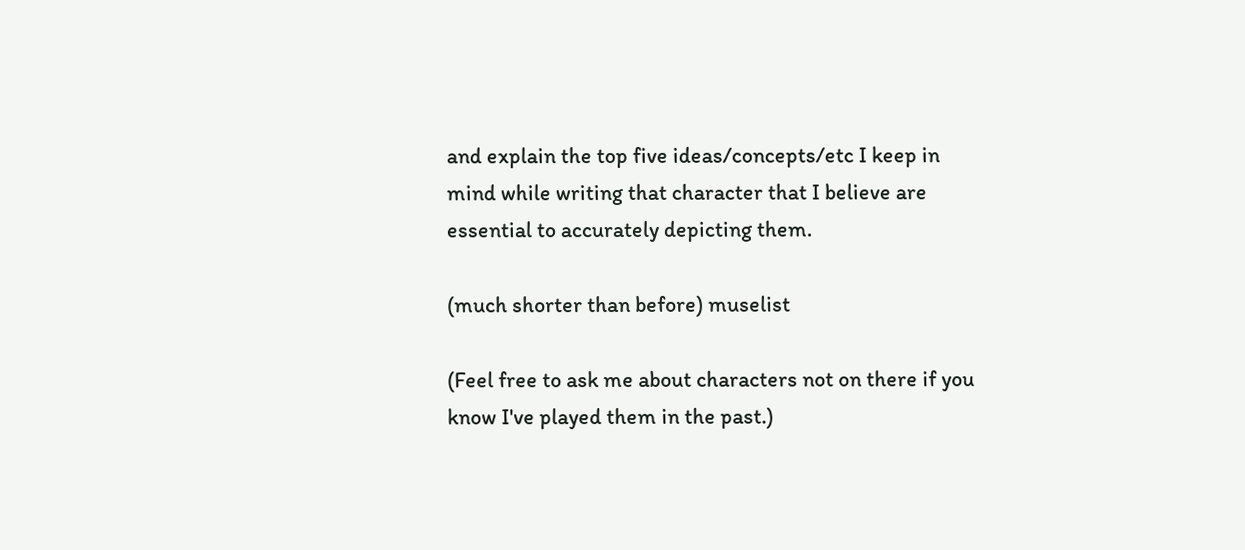and explain the top five ideas/concepts/etc I keep in mind while writing that character that I believe are essential to accurately depicting them.

(much shorter than before) muselist

(Feel free to ask me about characters not on there if you know I've played them in the past.)